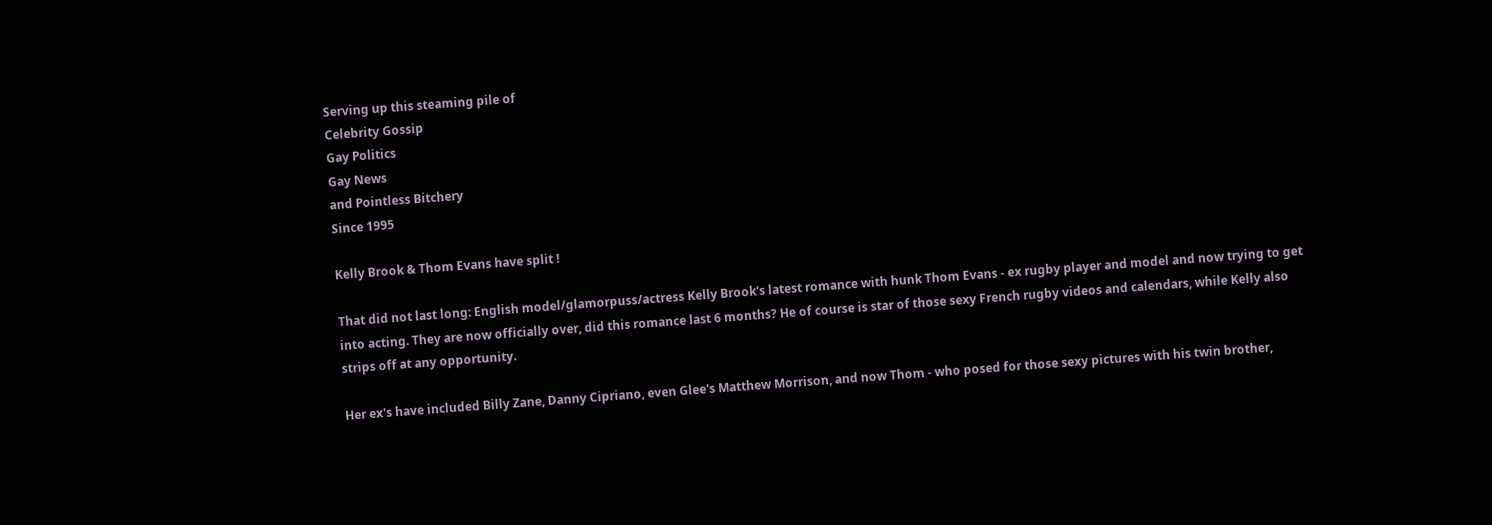Serving up this steaming pile of
Celebrity Gossip
Gay Politics
Gay News
and Pointless Bitchery
Since 1995

Kelly Brook & Thom Evans have split !

That did not last long: English model/glamorpuss/actress Kelly Brook's latest romance with hunk Thom Evans - ex rugby player and model and now trying to get into acting. They are now officially over, did this romance last 6 months? He of course is star of those sexy French rugby videos and calendars, while Kelly also strips off at any opportunity.

Her ex's have included Billy Zane, Danny Cipriano, even Glee's Matthew Morrison, and now Thom - who posed for those sexy pictures with his twin brother,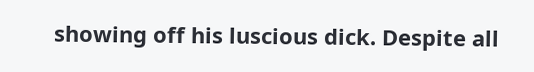showing off his luscious dick. Despite all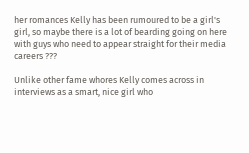her romances Kelly has been rumoured to be a girl's girl, so maybe there is a lot of bearding going on here with guys who need to appear straight for their media careers ???

Unlike other fame whores Kelly comes across in interviews as a smart, nice girl who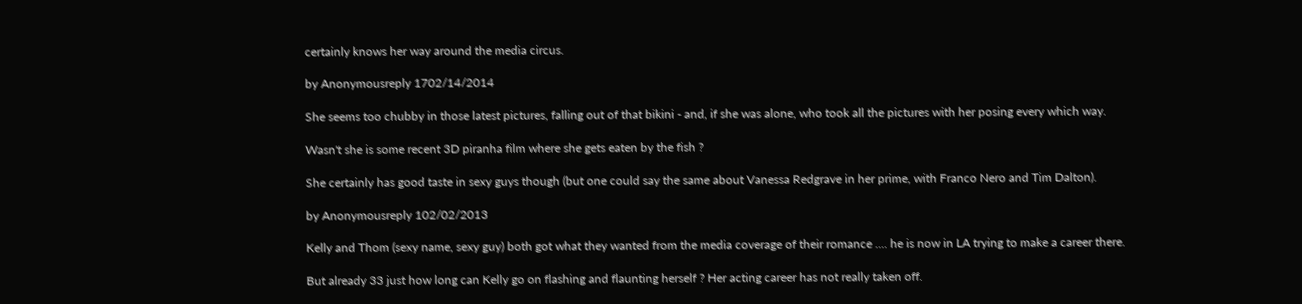certainly knows her way around the media circus.

by Anonymousreply 1702/14/2014

She seems too chubby in those latest pictures, falling out of that bikini - and, if she was alone, who took all the pictures with her posing every which way.

Wasn't she is some recent 3D piranha film where she gets eaten by the fish ?

She certainly has good taste in sexy guys though (but one could say the same about Vanessa Redgrave in her prime, with Franco Nero and Tim Dalton).

by Anonymousreply 102/02/2013

Kelly and Thom (sexy name, sexy guy) both got what they wanted from the media coverage of their romance .... he is now in LA trying to make a career there.

But already 33 just how long can Kelly go on flashing and flaunting herself ? Her acting career has not really taken off.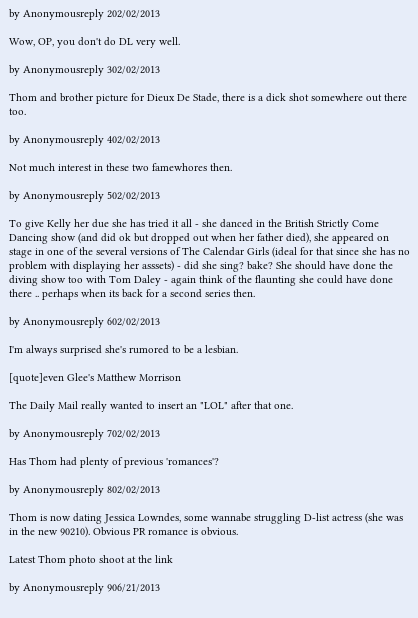by Anonymousreply 202/02/2013

Wow, OP, you don't do DL very well.

by Anonymousreply 302/02/2013

Thom and brother picture for Dieux De Stade, there is a dick shot somewhere out there too.

by Anonymousreply 402/02/2013

Not much interest in these two famewhores then.

by Anonymousreply 502/02/2013

To give Kelly her due she has tried it all - she danced in the British Strictly Come Dancing show (and did ok but dropped out when her father died), she appeared on stage in one of the several versions of The Calendar Girls (ideal for that since she has no problem with displaying her asssets) - did she sing? bake? She should have done the diving show too with Tom Daley - again think of the flaunting she could have done there .. perhaps when its back for a second series then.

by Anonymousreply 602/02/2013

I'm always surprised she's rumored to be a lesbian.

[quote]even Glee's Matthew Morrison

The Daily Mail really wanted to insert an "LOL" after that one.

by Anonymousreply 702/02/2013

Has Thom had plenty of previous 'romances'?

by Anonymousreply 802/02/2013

Thom is now dating Jessica Lowndes, some wannabe struggling D-list actress (she was in the new 90210). Obvious PR romance is obvious.

Latest Thom photo shoot at the link

by Anonymousreply 906/21/2013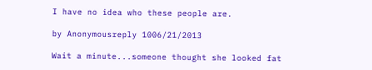I have no idea who these people are.

by Anonymousreply 1006/21/2013

Wait a minute...someone thought she looked fat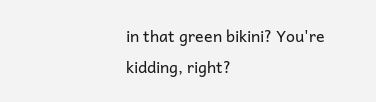in that green bikini? You're kidding, right?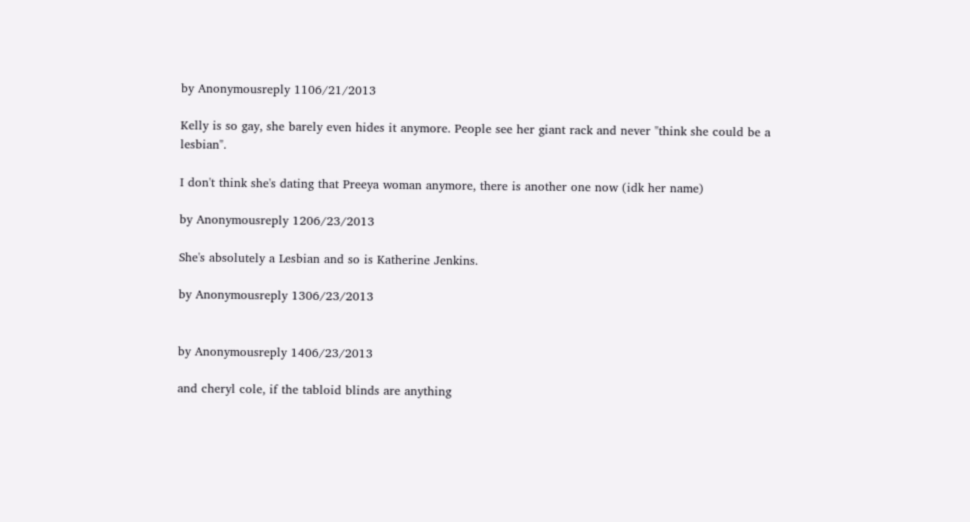by Anonymousreply 1106/21/2013

Kelly is so gay, she barely even hides it anymore. People see her giant rack and never "think she could be a lesbian".

I don't think she's dating that Preeya woman anymore, there is another one now (idk her name)

by Anonymousreply 1206/23/2013

She's absolutely a Lesbian and so is Katherine Jenkins.

by Anonymousreply 1306/23/2013


by Anonymousreply 1406/23/2013

and cheryl cole, if the tabloid blinds are anything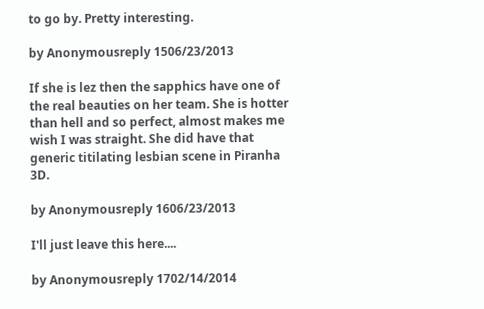to go by. Pretty interesting.

by Anonymousreply 1506/23/2013

If she is lez then the sapphics have one of the real beauties on her team. She is hotter than hell and so perfect, almost makes me wish I was straight. She did have that generic titilating lesbian scene in Piranha 3D.

by Anonymousreply 1606/23/2013

I'll just leave this here....

by Anonymousreply 1702/14/2014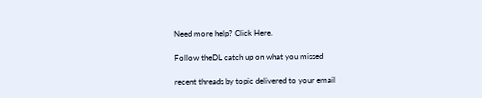Need more help? Click Here.

Follow theDL catch up on what you missed

recent threads by topic delivered to your email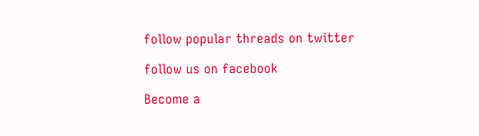follow popular threads on twitter

follow us on facebook

Become a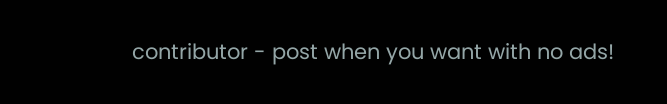contributor - post when you want with no ads!